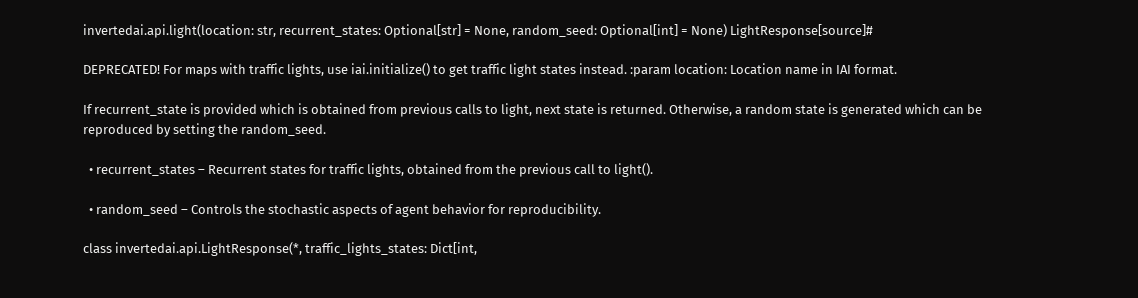invertedai.api.light(location: str, recurrent_states: Optional[str] = None, random_seed: Optional[int] = None) LightResponse[source]#

DEPRECATED! For maps with traffic lights, use iai.initialize() to get traffic light states instead. :param location: Location name in IAI format.

If recurrent_state is provided which is obtained from previous calls to light, next state is returned. Otherwise, a random state is generated which can be reproduced by setting the random_seed.

  • recurrent_states – Recurrent states for traffic lights, obtained from the previous call to light().

  • random_seed – Controls the stochastic aspects of agent behavior for reproducibility.

class invertedai.api.LightResponse(*, traffic_lights_states: Dict[int,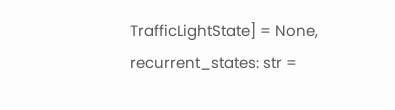TrafficLightState] = None, recurrent_states: str =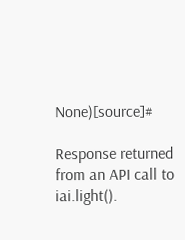None)[source]#

Response returned from an API call to iai.light().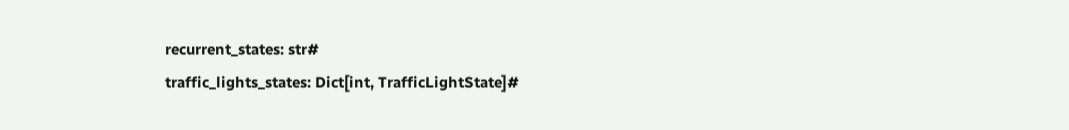recurrent_states: str#
traffic_lights_states: Dict[int, TrafficLightState]#